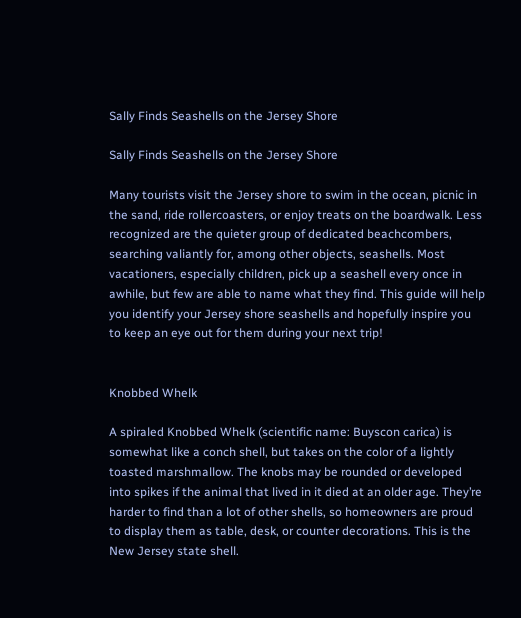Sally Finds Seashells on the Jersey Shore

Sally Finds Seashells on the Jersey Shore

Many tourists visit the Jersey shore to swim in the ocean, picnic in the sand, ride rollercoasters, or enjoy treats on the boardwalk. Less recognized are the quieter group of dedicated beachcombers, searching valiantly for, among other objects, seashells. Most vacationers, especially children, pick up a seashell every once in awhile, but few are able to name what they find. This guide will help you identify your Jersey shore seashells and hopefully inspire you to keep an eye out for them during your next trip!


Knobbed Whelk

A spiraled Knobbed Whelk (scientific name: Buyscon carica) is somewhat like a conch shell, but takes on the color of a lightly toasted marshmallow. The knobs may be rounded or developed into spikes if the animal that lived in it died at an older age. They’re harder to find than a lot of other shells, so homeowners are proud to display them as table, desk, or counter decorations. This is the New Jersey state shell.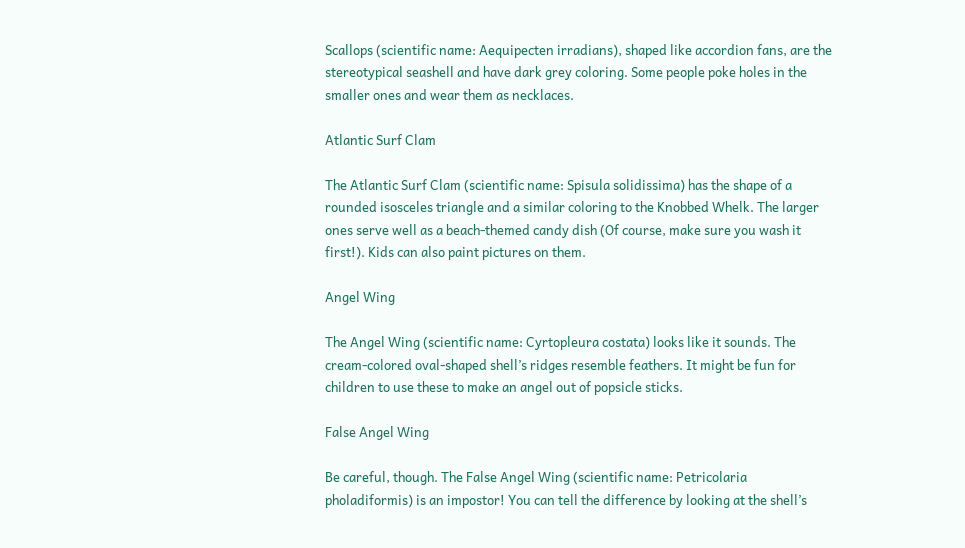Scallops (scientific name: Aequipecten irradians), shaped like accordion fans, are the stereotypical seashell and have dark grey coloring. Some people poke holes in the smaller ones and wear them as necklaces.

Atlantic Surf Clam

The Atlantic Surf Clam (scientific name: Spisula solidissima) has the shape of a rounded isosceles triangle and a similar coloring to the Knobbed Whelk. The larger ones serve well as a beach-themed candy dish (Of course, make sure you wash it first!). Kids can also paint pictures on them.

Angel Wing

The Angel Wing (scientific name: Cyrtopleura costata) looks like it sounds. The cream-colored oval-shaped shell’s ridges resemble feathers. It might be fun for children to use these to make an angel out of popsicle sticks.

False Angel Wing

Be careful, though. The False Angel Wing (scientific name: Petricolaria pholadiformis) is an impostor! You can tell the difference by looking at the shell’s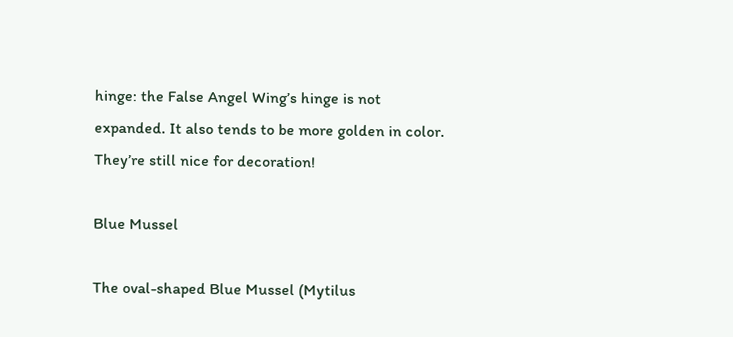hinge: the False Angel Wing’s hinge is not expanded. It also tends to be more golden in color. They’re still nice for decoration!

Blue Mussel

The oval-shaped Blue Mussel (Mytilus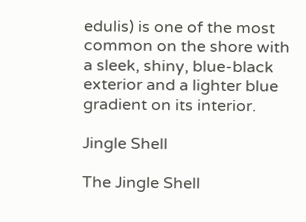edulis) is one of the most common on the shore with a sleek, shiny, blue-black exterior and a lighter blue gradient on its interior.

Jingle Shell

The Jingle Shell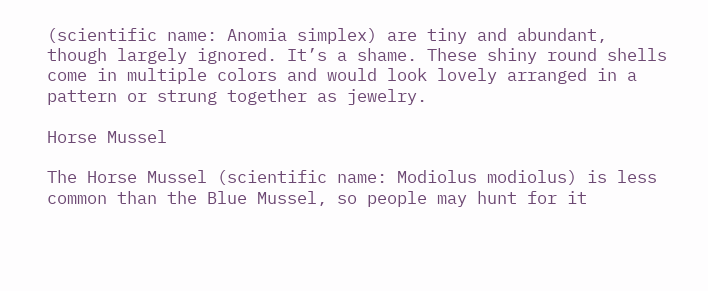(scientific name: Anomia simplex) are tiny and abundant, though largely ignored. It’s a shame. These shiny round shells come in multiple colors and would look lovely arranged in a pattern or strung together as jewelry.

Horse Mussel

The Horse Mussel (scientific name: Modiolus modiolus) is less common than the Blue Mussel, so people may hunt for it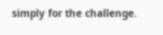simply for the challenge.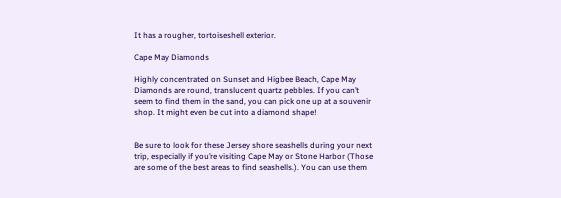It has a rougher, tortoiseshell exterior.

Cape May Diamonds

Highly concentrated on Sunset and Higbee Beach, Cape May Diamonds are round, translucent quartz pebbles. If you can’t seem to find them in the sand, you can pick one up at a souvenir shop. It might even be cut into a diamond shape!


Be sure to look for these Jersey shore seashells during your next trip, especially if you’re visiting Cape May or Stone Harbor (Those are some of the best areas to find seashells.). You can use them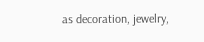as decoration, jewelry,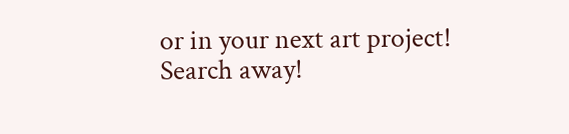or in your next art project! Search away!